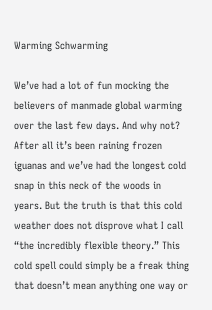Warming Schwarming

We’ve had a lot of fun mocking the believers of manmade global warming over the last few days. And why not? After all it’s been raining frozen iguanas and we’ve had the longest cold snap in this neck of the woods in years. But the truth is that this cold weather does not disprove what I call “the incredibly flexible theory.” This cold spell could simply be a freak thing that doesn’t mean anything one way or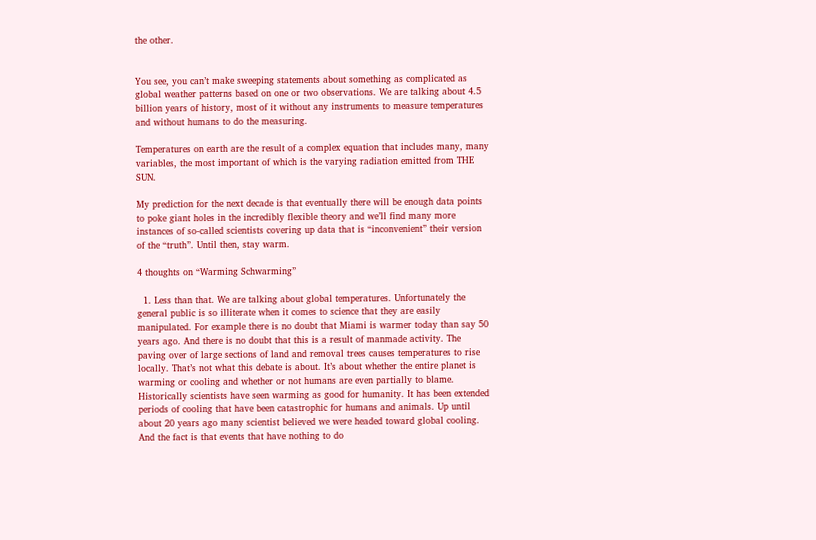the other.


You see, you can’t make sweeping statements about something as complicated as global weather patterns based on one or two observations. We are talking about 4.5 billion years of history, most of it without any instruments to measure temperatures and without humans to do the measuring.

Temperatures on earth are the result of a complex equation that includes many, many variables, the most important of which is the varying radiation emitted from THE SUN.

My prediction for the next decade is that eventually there will be enough data points to poke giant holes in the incredibly flexible theory and we’ll find many more instances of so-called scientists covering up data that is “inconvenient” their version of the “truth”. Until then, stay warm.

4 thoughts on “Warming Schwarming”

  1. Less than that. We are talking about global temperatures. Unfortunately the general public is so illiterate when it comes to science that they are easily manipulated. For example there is no doubt that Miami is warmer today than say 50 years ago. And there is no doubt that this is a result of manmade activity. The paving over of large sections of land and removal trees causes temperatures to rise locally. That’s not what this debate is about. It’s about whether the entire planet is warming or cooling and whether or not humans are even partially to blame. Historically scientists have seen warming as good for humanity. It has been extended periods of cooling that have been catastrophic for humans and animals. Up until about 20 years ago many scientist believed we were headed toward global cooling. And the fact is that events that have nothing to do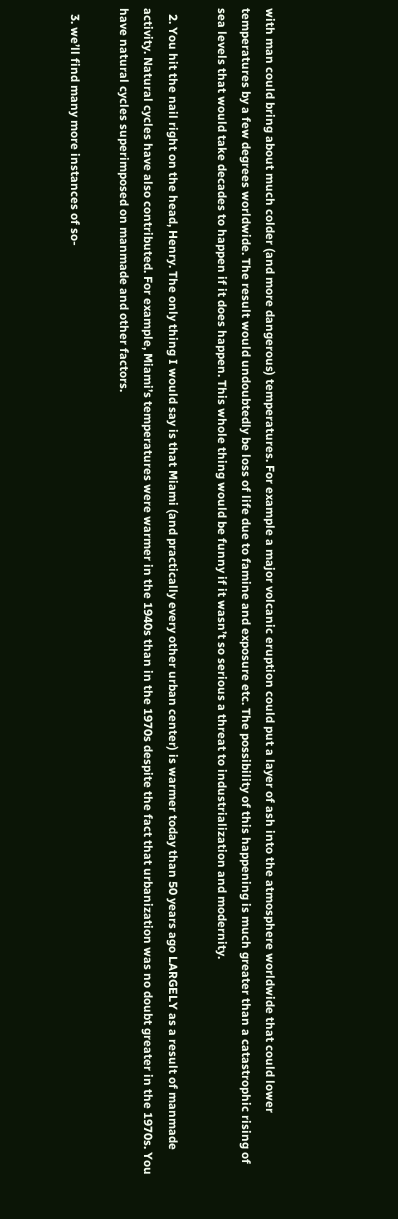with man could bring about much colder (and more dangerous) temperatures. For example a major volcanic eruption could put a layer of ash into the atmosphere worldwide that could lower temperatures by a few degrees worldwide. The result would undoubtedly be loss of life due to famine and exposure etc. The possibility of this happening is much greater than a catastrophic rising of sea levels that would take decades to happen if it does happen. This whole thing would be funny if it wasn’t so serious a threat to industrialization and modernity.

  2. You hit the nail right on the head, Henry. The only thing I would say is that Miami (and practically every other urban center) is warmer today than 50 years ago LARGELY as a result of manmade activity. Natural cycles have also contributed. For example, Miami’s temperatures were warmer in the 1940s than in the 1970s despite the fact that urbanization was no doubt greater in the 1970s. You have natural cycles superimposed on manmade and other factors.

  3. we’ll find many more instances of so-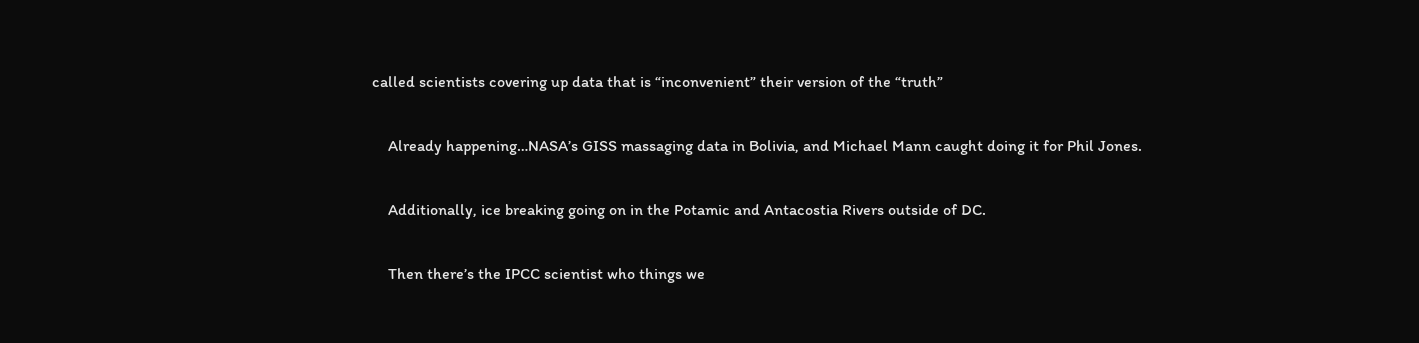called scientists covering up data that is “inconvenient” their version of the “truth”

    Already happening…NASA’s GISS massaging data in Bolivia, and Michael Mann caught doing it for Phil Jones.

    Additionally, ice breaking going on in the Potamic and Antacostia Rivers outside of DC.

    Then there’s the IPCC scientist who things we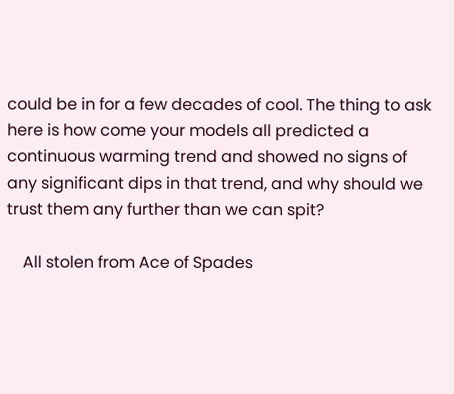could be in for a few decades of cool. The thing to ask here is how come your models all predicted a continuous warming trend and showed no signs of any significant dips in that trend, and why should we trust them any further than we can spit?

    All stolen from Ace of Spades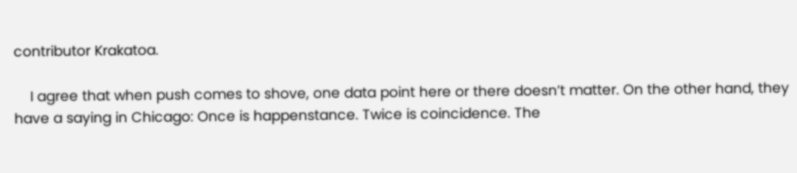contributor Krakatoa.

    I agree that when push comes to shove, one data point here or there doesn’t matter. On the other hand, they have a saying in Chicago: Once is happenstance. Twice is coincidence. The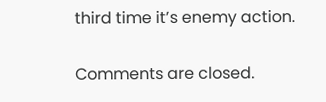third time it’s enemy action.

Comments are closed.